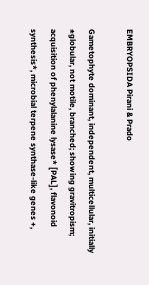EMBRYOPSIDA Pirani & Prado

Gametophyte dominant, independent, multicellular, initially ±globular, not motile, branched; showing gravitropism; acquisition of phenylalanine lysase* [PAL], flavonoid synthesis*, microbial terpene synthase-like genes +,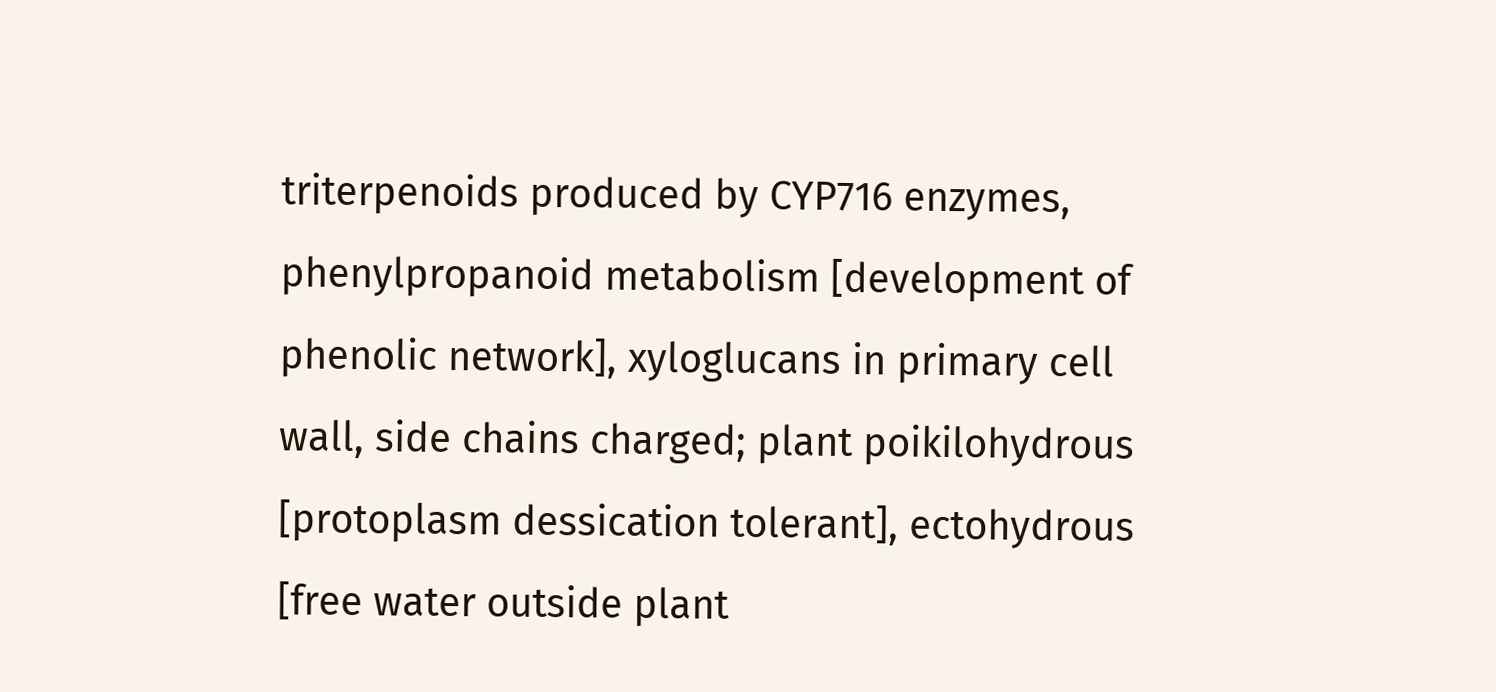triterpenoids produced by CYP716 enzymes, phenylpropanoid metabolism [development of phenolic network], xyloglucans in primary cell wall, side chains charged; plant poikilohydrous [protoplasm dessication tolerant], ectohydrous [free water outside plant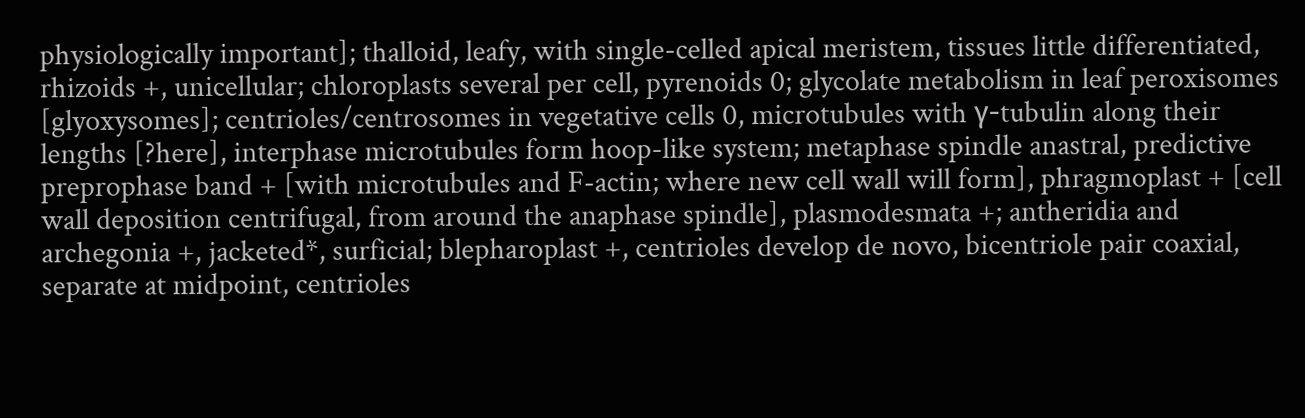physiologically important]; thalloid, leafy, with single-celled apical meristem, tissues little differentiated, rhizoids +, unicellular; chloroplasts several per cell, pyrenoids 0; glycolate metabolism in leaf peroxisomes [glyoxysomes]; centrioles/centrosomes in vegetative cells 0, microtubules with γ-tubulin along their lengths [?here], interphase microtubules form hoop-like system; metaphase spindle anastral, predictive preprophase band + [with microtubules and F-actin; where new cell wall will form], phragmoplast + [cell wall deposition centrifugal, from around the anaphase spindle], plasmodesmata +; antheridia and archegonia +, jacketed*, surficial; blepharoplast +, centrioles develop de novo, bicentriole pair coaxial, separate at midpoint, centrioles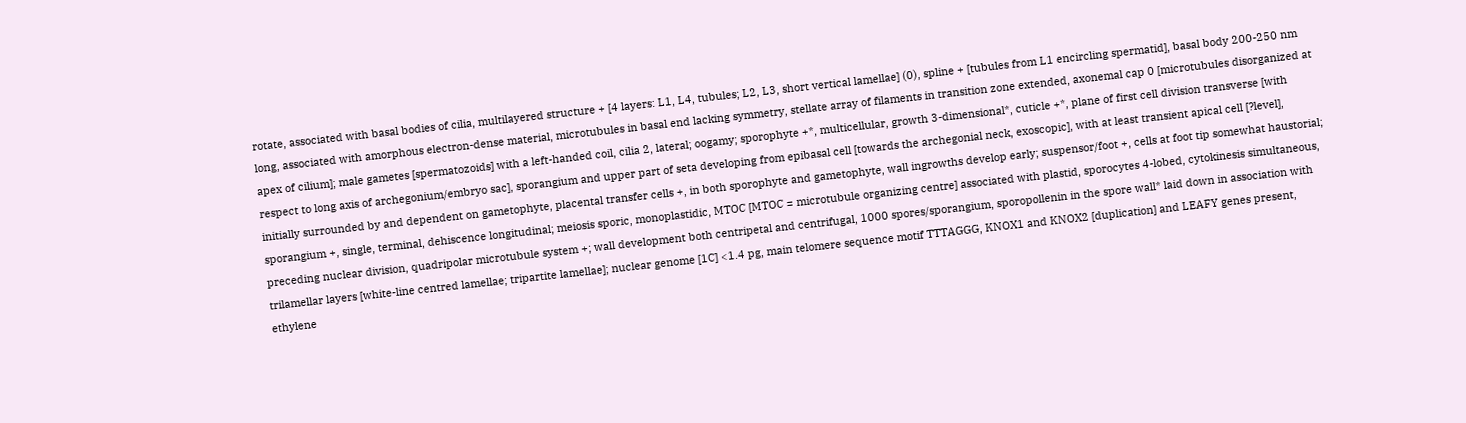rotate, associated with basal bodies of cilia, multilayered structure + [4 layers: L1, L4, tubules; L2, L3, short vertical lamellae] (0), spline + [tubules from L1 encircling spermatid], basal body 200-250 nm long, associated with amorphous electron-dense material, microtubules in basal end lacking symmetry, stellate array of filaments in transition zone extended, axonemal cap 0 [microtubules disorganized at apex of cilium]; male gametes [spermatozoids] with a left-handed coil, cilia 2, lateral; oogamy; sporophyte +*, multicellular, growth 3-dimensional*, cuticle +*, plane of first cell division transverse [with respect to long axis of archegonium/embryo sac], sporangium and upper part of seta developing from epibasal cell [towards the archegonial neck, exoscopic], with at least transient apical cell [?level], initially surrounded by and dependent on gametophyte, placental transfer cells +, in both sporophyte and gametophyte, wall ingrowths develop early; suspensor/foot +, cells at foot tip somewhat haustorial; sporangium +, single, terminal, dehiscence longitudinal; meiosis sporic, monoplastidic, MTOC [MTOC = microtubule organizing centre] associated with plastid, sporocytes 4-lobed, cytokinesis simultaneous, preceding nuclear division, quadripolar microtubule system +; wall development both centripetal and centrifugal, 1000 spores/sporangium, sporopollenin in the spore wall* laid down in association with trilamellar layers [white-line centred lamellae; tripartite lamellae]; nuclear genome [1C] <1.4 pg, main telomere sequence motif TTTAGGG, KNOX1 and KNOX2 [duplication] and LEAFY genes present, ethylene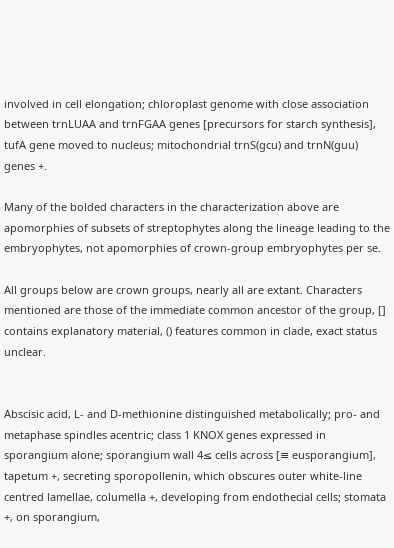involved in cell elongation; chloroplast genome with close association between trnLUAA and trnFGAA genes [precursors for starch synthesis], tufA gene moved to nucleus; mitochondrial trnS(gcu) and trnN(guu) genes +.

Many of the bolded characters in the characterization above are apomorphies of subsets of streptophytes along the lineage leading to the embryophytes, not apomorphies of crown-group embryophytes per se.

All groups below are crown groups, nearly all are extant. Characters mentioned are those of the immediate common ancestor of the group, [] contains explanatory material, () features common in clade, exact status unclear.


Abscisic acid, L- and D-methionine distinguished metabolically; pro- and metaphase spindles acentric; class 1 KNOX genes expressed in sporangium alone; sporangium wall 4≤ cells across [≡ eusporangium], tapetum +, secreting sporopollenin, which obscures outer white-line centred lamellae, columella +, developing from endothecial cells; stomata +, on sporangium,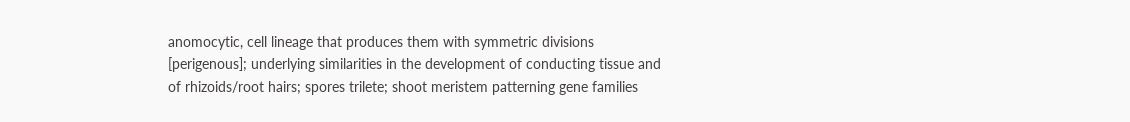anomocytic, cell lineage that produces them with symmetric divisions [perigenous]; underlying similarities in the development of conducting tissue and of rhizoids/root hairs; spores trilete; shoot meristem patterning gene families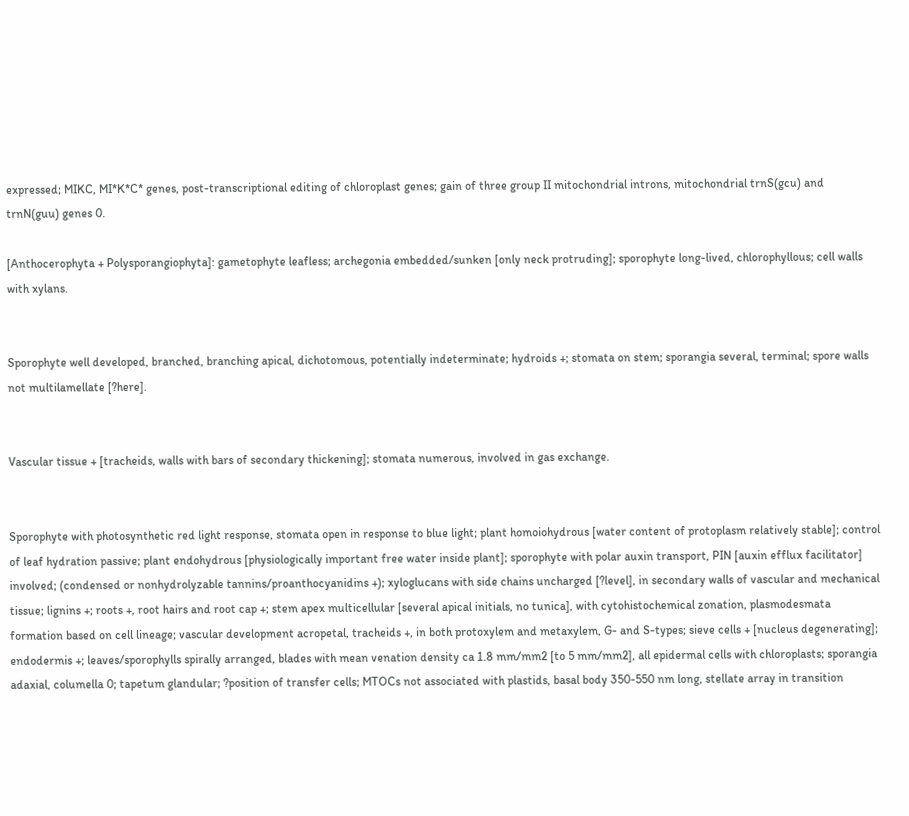expressed; MIKC, MI*K*C* genes, post-transcriptional editing of chloroplast genes; gain of three group II mitochondrial introns, mitochondrial trnS(gcu) and trnN(guu) genes 0.

[Anthocerophyta + Polysporangiophyta]: gametophyte leafless; archegonia embedded/sunken [only neck protruding]; sporophyte long-lived, chlorophyllous; cell walls with xylans.


Sporophyte well developed, branched, branching apical, dichotomous, potentially indeterminate; hydroids +; stomata on stem; sporangia several, terminal; spore walls not multilamellate [?here].


Vascular tissue + [tracheids, walls with bars of secondary thickening]; stomata numerous, involved in gas exchange.


Sporophyte with photosynthetic red light response, stomata open in response to blue light; plant homoiohydrous [water content of protoplasm relatively stable]; control of leaf hydration passive; plant endohydrous [physiologically important free water inside plant]; sporophyte with polar auxin transport, PIN [auxin efflux facilitator] involved; (condensed or nonhydrolyzable tannins/proanthocyanidins +); xyloglucans with side chains uncharged [?level], in secondary walls of vascular and mechanical tissue; lignins +; roots +, root hairs and root cap +; stem apex multicellular [several apical initials, no tunica], with cytohistochemical zonation, plasmodesmata formation based on cell lineage; vascular development acropetal, tracheids +, in both protoxylem and metaxylem, G- and S-types; sieve cells + [nucleus degenerating]; endodermis +; leaves/sporophylls spirally arranged, blades with mean venation density ca 1.8 mm/mm2 [to 5 mm/mm2], all epidermal cells with chloroplasts; sporangia adaxial, columella 0; tapetum glandular; ?position of transfer cells; MTOCs not associated with plastids, basal body 350-550 nm long, stellate array in transition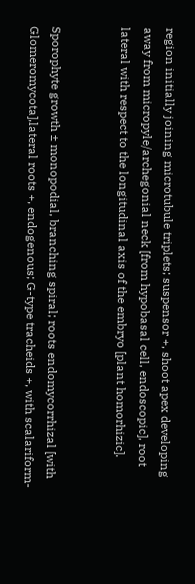region initially joining microtubule triplets; suspensor +, shoot apex developing away from micropyle/archegonial neck [from hypobasal cell, endoscopic], root lateral with respect to the longitudinal axis of the embryo [plant homorhizic].


Sporophyte growth ± monopodial, branching spiral; roots endomycorrhizal [with Glomeromycota],lateral roots +, endogenous; G-type tracheids +, with scalariform-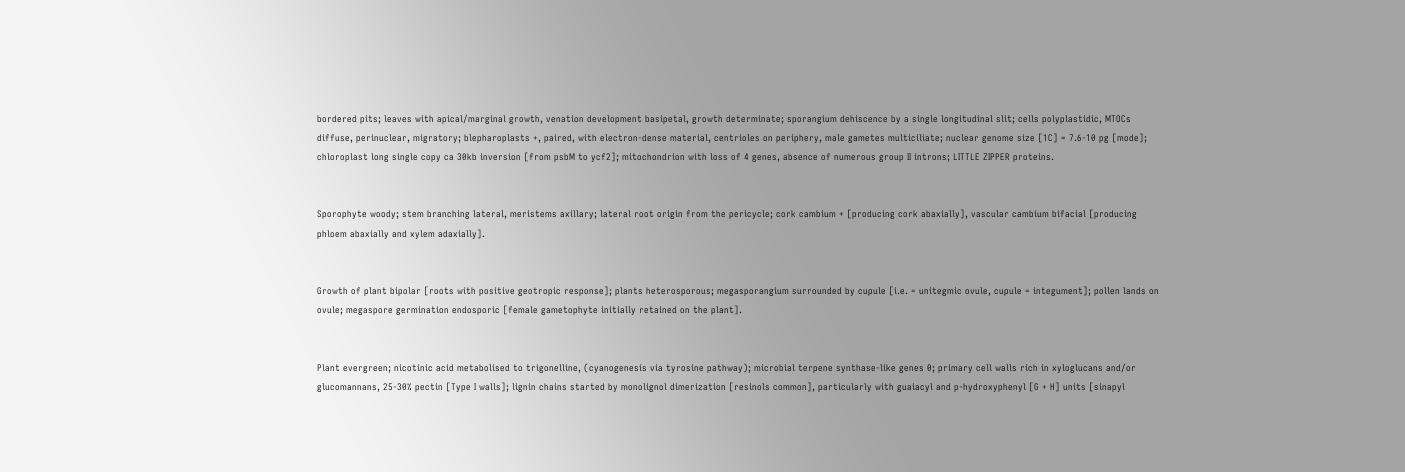bordered pits; leaves with apical/marginal growth, venation development basipetal, growth determinate; sporangium dehiscence by a single longitudinal slit; cells polyplastidic, MTOCs diffuse, perinuclear, migratory; blepharoplasts +, paired, with electron-dense material, centrioles on periphery, male gametes multiciliate; nuclear genome size [1C] = 7.6-10 pg [mode]; chloroplast long single copy ca 30kb inversion [from psbM to ycf2]; mitochondrion with loss of 4 genes, absence of numerous group II introns; LITTLE ZIPPER proteins.


Sporophyte woody; stem branching lateral, meristems axillary; lateral root origin from the pericycle; cork cambium + [producing cork abaxially], vascular cambium bifacial [producing phloem abaxially and xylem adaxially].


Growth of plant bipolar [roots with positive geotropic response]; plants heterosporous; megasporangium surrounded by cupule [i.e. = unitegmic ovule, cupule = integument]; pollen lands on ovule; megaspore germination endosporic [female gametophyte initially retained on the plant].


Plant evergreen; nicotinic acid metabolised to trigonelline, (cyanogenesis via tyrosine pathway); microbial terpene synthase-like genes 0; primary cell walls rich in xyloglucans and/or glucomannans, 25-30% pectin [Type I walls]; lignin chains started by monolignol dimerization [resinols common], particularly with guaiacyl and p-hydroxyphenyl [G + H] units [sinapyl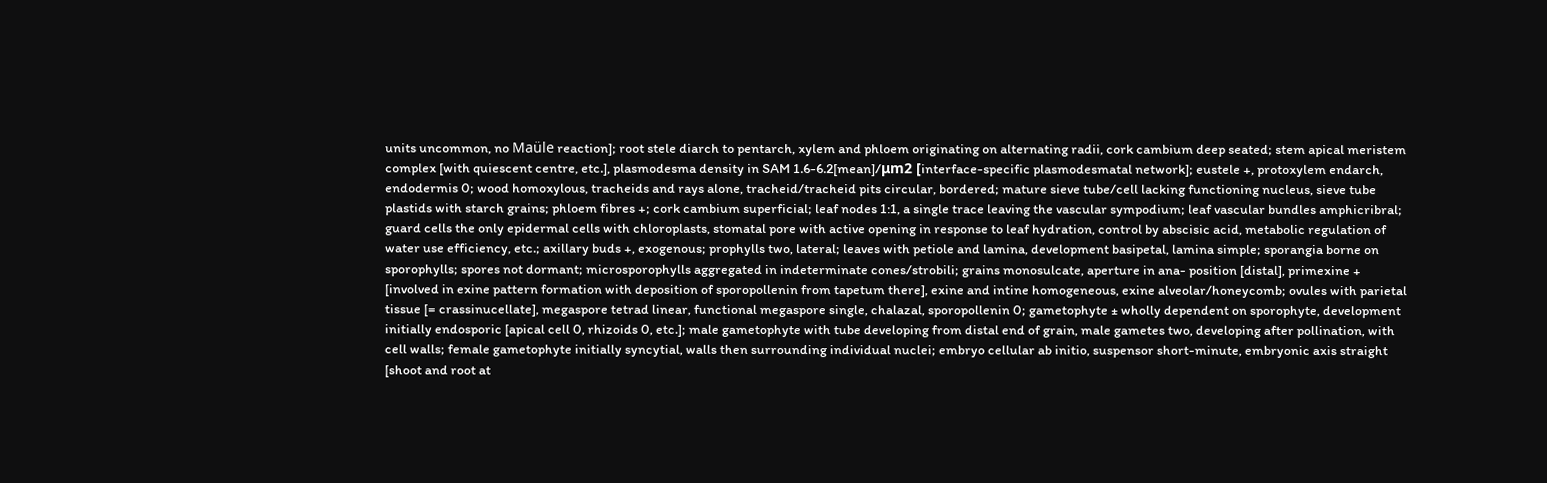units uncommon, no Maüle reaction]; root stele diarch to pentarch, xylem and phloem originating on alternating radii, cork cambium deep seated; stem apical meristem complex [with quiescent centre, etc.], plasmodesma density in SAM 1.6-6.2[mean]/μm2 [interface-specific plasmodesmatal network]; eustele +, protoxylem endarch, endodermis 0; wood homoxylous, tracheids and rays alone, tracheid/tracheid pits circular, bordered; mature sieve tube/cell lacking functioning nucleus, sieve tube plastids with starch grains; phloem fibres +; cork cambium superficial; leaf nodes 1:1, a single trace leaving the vascular sympodium; leaf vascular bundles amphicribral; guard cells the only epidermal cells with chloroplasts, stomatal pore with active opening in response to leaf hydration, control by abscisic acid, metabolic regulation of water use efficiency, etc.; axillary buds +, exogenous; prophylls two, lateral; leaves with petiole and lamina, development basipetal, lamina simple; sporangia borne on sporophylls; spores not dormant; microsporophylls aggregated in indeterminate cones/strobili; grains monosulcate, aperture in ana- position [distal], primexine + [involved in exine pattern formation with deposition of sporopollenin from tapetum there], exine and intine homogeneous, exine alveolar/honeycomb; ovules with parietal tissue [= crassinucellate], megaspore tetrad linear, functional megaspore single, chalazal, sporopollenin 0; gametophyte ± wholly dependent on sporophyte, development initially endosporic [apical cell 0, rhizoids 0, etc.]; male gametophyte with tube developing from distal end of grain, male gametes two, developing after pollination, with cell walls; female gametophyte initially syncytial, walls then surrounding individual nuclei; embryo cellular ab initio, suspensor short-minute, embryonic axis straight [shoot and root at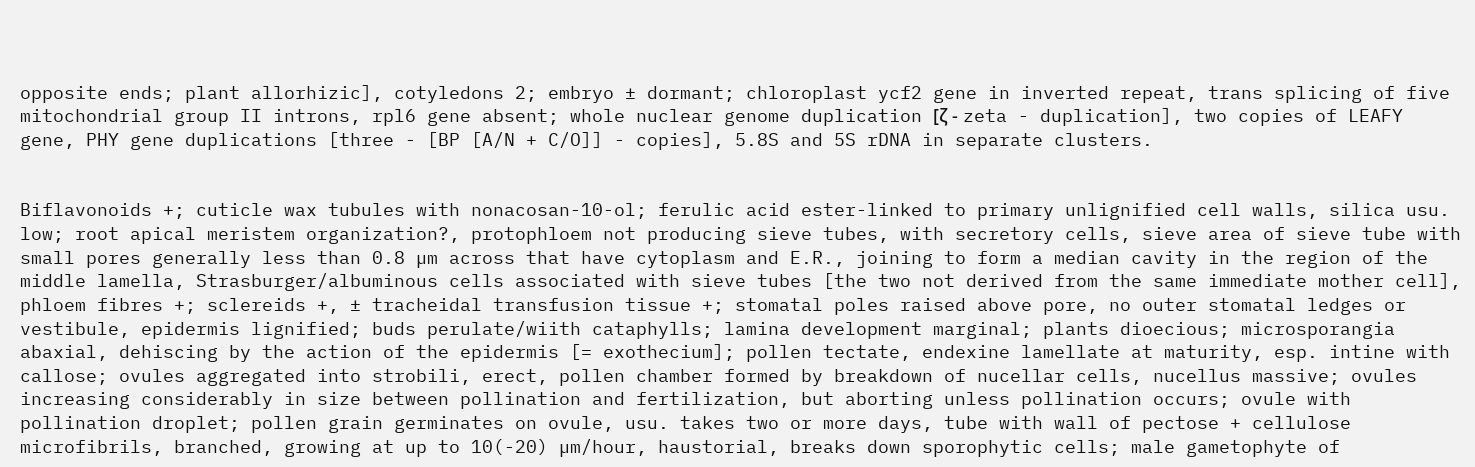opposite ends; plant allorhizic], cotyledons 2; embryo ± dormant; chloroplast ycf2 gene in inverted repeat, trans splicing of five mitochondrial group II introns, rpl6 gene absent; whole nuclear genome duplication [ζ - zeta - duplication], two copies of LEAFY gene, PHY gene duplications [three - [BP [A/N + C/O]] - copies], 5.8S and 5S rDNA in separate clusters.


Biflavonoids +; cuticle wax tubules with nonacosan-10-ol; ferulic acid ester-linked to primary unlignified cell walls, silica usu. low; root apical meristem organization?, protophloem not producing sieve tubes, with secretory cells, sieve area of sieve tube with small pores generally less than 0.8 µm across that have cytoplasm and E.R., joining to form a median cavity in the region of the middle lamella, Strasburger/albuminous cells associated with sieve tubes [the two not derived from the same immediate mother cell], phloem fibres +; sclereids +, ± tracheidal transfusion tissue +; stomatal poles raised above pore, no outer stomatal ledges or vestibule, epidermis lignified; buds perulate/wiith cataphylls; lamina development marginal; plants dioecious; microsporangia abaxial, dehiscing by the action of the epidermis [= exothecium]; pollen tectate, endexine lamellate at maturity, esp. intine with callose; ovules aggregated into strobili, erect, pollen chamber formed by breakdown of nucellar cells, nucellus massive; ovules increasing considerably in size between pollination and fertilization, but aborting unless pollination occurs; ovule with pollination droplet; pollen grain germinates on ovule, usu. takes two or more days, tube with wall of pectose + cellulose microfibrils, branched, growing at up to 10(-20) µm/hour, haustorial, breaks down sporophytic cells; male gametophyte of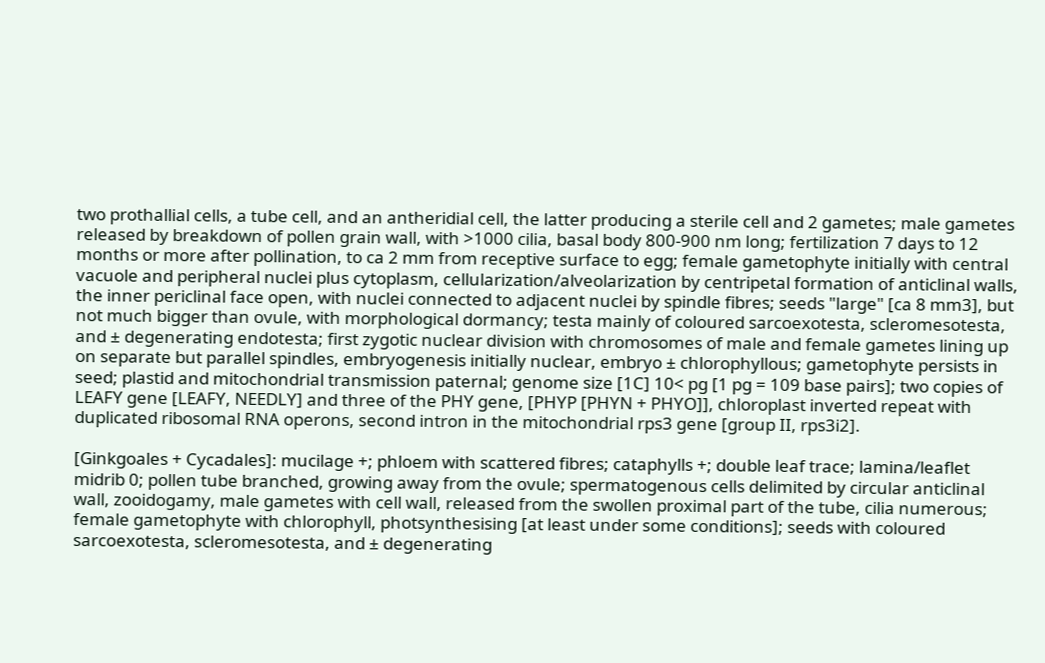two prothallial cells, a tube cell, and an antheridial cell, the latter producing a sterile cell and 2 gametes; male gametes released by breakdown of pollen grain wall, with >1000 cilia, basal body 800-900 nm long; fertilization 7 days to 12 months or more after pollination, to ca 2 mm from receptive surface to egg; female gametophyte initially with central vacuole and peripheral nuclei plus cytoplasm, cellularization/alveolarization by centripetal formation of anticlinal walls, the inner periclinal face open, with nuclei connected to adjacent nuclei by spindle fibres; seeds "large" [ca 8 mm3], but not much bigger than ovule, with morphological dormancy; testa mainly of coloured sarcoexotesta, scleromesotesta, and ± degenerating endotesta; first zygotic nuclear division with chromosomes of male and female gametes lining up on separate but parallel spindles, embryogenesis initially nuclear, embryo ± chlorophyllous; gametophyte persists in seed; plastid and mitochondrial transmission paternal; genome size [1C] 10< pg [1 pg = 109 base pairs]; two copies of LEAFY gene [LEAFY, NEEDLY] and three of the PHY gene, [PHYP [PHYN + PHYO]], chloroplast inverted repeat with duplicated ribosomal RNA operons, second intron in the mitochondrial rps3 gene [group II, rps3i2].

[Ginkgoales + Cycadales]: mucilage +; phloem with scattered fibres; cataphylls +; double leaf trace; lamina/leaflet midrib 0; pollen tube branched, growing away from the ovule; spermatogenous cells delimited by circular anticlinal wall, zooidogamy, male gametes with cell wall, released from the swollen proximal part of the tube, cilia numerous; female gametophyte with chlorophyll, photsynthesising [at least under some conditions]; seeds with coloured sarcoexotesta, scleromesotesta, and ± degenerating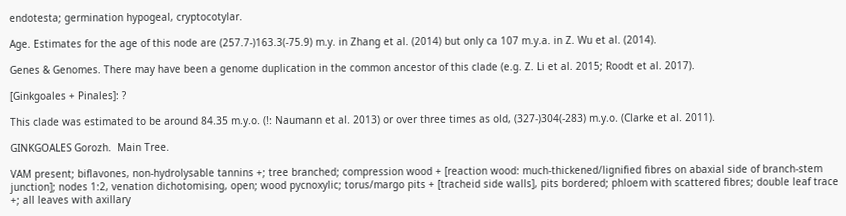endotesta; germination hypogeal, cryptocotylar.

Age. Estimates for the age of this node are (257.7-)163.3(-75.9) m.y. in Zhang et al. (2014) but only ca 107 m.y.a. in Z. Wu et al. (2014).

Genes & Genomes. There may have been a genome duplication in the common ancestor of this clade (e.g. Z. Li et al. 2015; Roodt et al. 2017).

[Ginkgoales + Pinales]: ?

This clade was estimated to be around 84.35 m.y.o. (!: Naumann et al. 2013) or over three times as old, (327-)304(-283) m.y.o. (Clarke et al. 2011).

GINKGOALES Gorozh.  Main Tree.

VAM present; biflavones, non-hydrolysable tannins +; tree branched; compression wood + [reaction wood: much-thickened/lignified fibres on abaxial side of branch-stem junction]; nodes 1:2, venation dichotomising, open; wood pycnoxylic; torus/margo pits + [tracheid side walls], pits bordered; phloem with scattered fibres; double leaf trace +; all leaves with axillary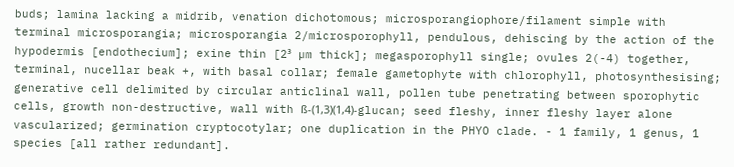buds; lamina lacking a midrib, venation dichotomous; microsporangiophore/filament simple with terminal microsporangia; microsporangia 2/microsporophyll, pendulous, dehiscing by the action of the hypodermis [endothecium]; exine thin [2³ µm thick]; megasporophyll single; ovules 2(-4) together, terminal, nucellar beak +, with basal collar; female gametophyte with chlorophyll, photosynthesising; generative cell delimited by circular anticlinal wall, pollen tube penetrating between sporophytic cells, growth non-destructive, wall with ß-(1,3)(1,4)-glucan; seed fleshy, inner fleshy layer alone vascularized; germination cryptocotylar; one duplication in the PHYO clade. - 1 family, 1 genus, 1 species [all rather redundant].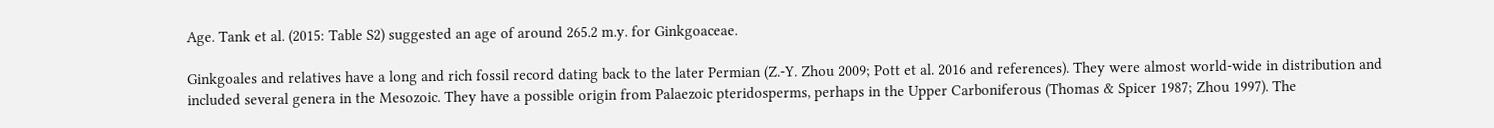Age. Tank et al. (2015: Table S2) suggested an age of around 265.2 m.y. for Ginkgoaceae.

Ginkgoales and relatives have a long and rich fossil record dating back to the later Permian (Z.-Y. Zhou 2009; Pott et al. 2016 and references). They were almost world-wide in distribution and included several genera in the Mesozoic. They have a possible origin from Palaezoic pteridosperms, perhaps in the Upper Carboniferous (Thomas & Spicer 1987; Zhou 1997). The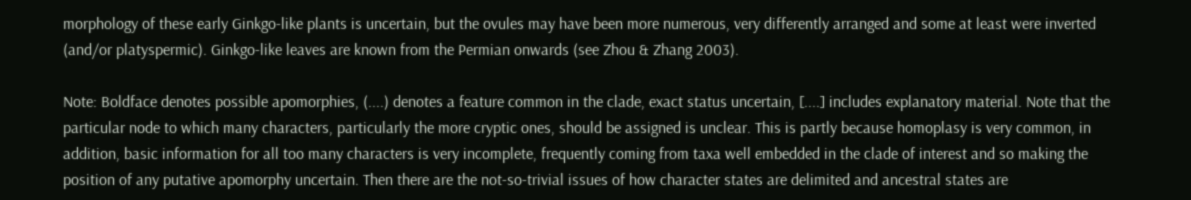morphology of these early Ginkgo-like plants is uncertain, but the ovules may have been more numerous, very differently arranged and some at least were inverted (and/or platyspermic). Ginkgo-like leaves are known from the Permian onwards (see Zhou & Zhang 2003).

Note: Boldface denotes possible apomorphies, (....) denotes a feature common in the clade, exact status uncertain, [....] includes explanatory material. Note that the particular node to which many characters, particularly the more cryptic ones, should be assigned is unclear. This is partly because homoplasy is very common, in addition, basic information for all too many characters is very incomplete, frequently coming from taxa well embedded in the clade of interest and so making the position of any putative apomorphy uncertain. Then there are the not-so-trivial issues of how character states are delimited and ancestral states are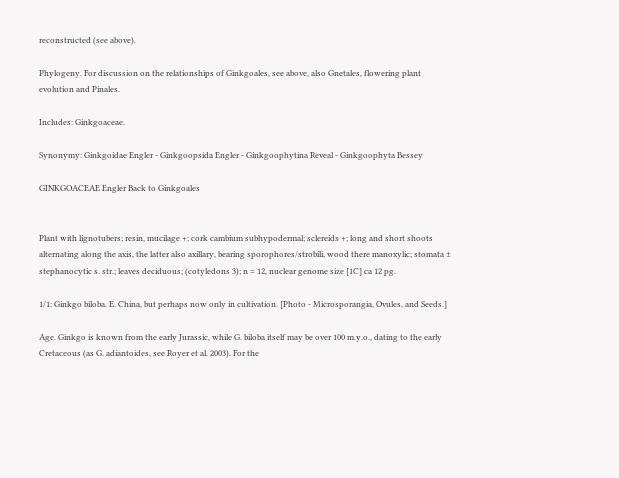reconstructed (see above).

Phylogeny. For discussion on the relationships of Ginkgoales, see above, also Gnetales, flowering plant evolution and Pinales.

Includes: Ginkgoaceae.

Synonymy: Ginkgoidae Engler - Ginkgoopsida Engler - Ginkgoophytina Reveal - Ginkgoophyta Bessey

GINKGOACEAE Engler Back to Ginkgoales


Plant with lignotubers; resin, mucilage +; cork cambium subhypodermal; sclereids +; long and short shoots alternating along the axis, the latter also axillary, bearing sporophores/strobili, wood there manoxylic; stomata ± stephanocytic s. str.; leaves deciduous; (cotyledons 3); n = 12, nuclear genome size [1C] ca 12 pg.

1/1: Ginkgo biloba. E. China, but perhaps now only in cultivation. [Photo - Microsporangia, Ovules, and Seeds.]

Age. Ginkgo is known from the early Jurassic, while G. biloba itself may be over 100 m.y.o., dating to the early Cretaceous (as G. adiantoides, see Royer et al. 2003). For the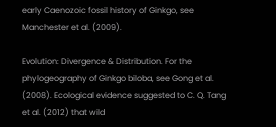early Caenozoic fossil history of Ginkgo, see Manchester et al. (2009).

Evolution: Divergence & Distribution. For the phylogeography of Ginkgo biloba, see Gong et al. (2008). Ecological evidence suggested to C. Q. Tang et al. (2012) that wild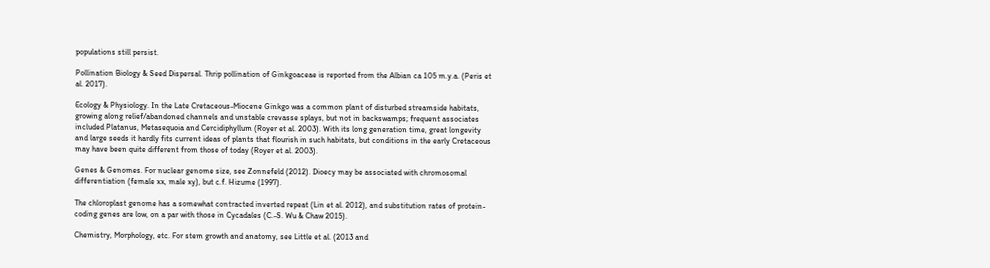populations still persist.

Pollination Biology & Seed Dispersal. Thrip pollination of Ginkgoaceae is reported from the Albian ca 105 m.y.a. (Peris et al. 2017).

Ecology & Physiology. In the Late Cretaceous-Miocene Ginkgo was a common plant of disturbed streamside habitats, growing along relief/abandoned channels and unstable crevasse splays, but not in backswamps; frequent associates included Platanus, Metasequoia and Cercidiphyllum (Royer et al. 2003). With its long generation time, great longevity and large seeds it hardly fits current ideas of plants that flourish in such habitats, but conditions in the early Cretaceous may have been quite different from those of today (Royer et al. 2003).

Genes & Genomes. For nuclear genome size, see Zonnefeld (2012). Dioecy may be associated with chromosomal differentiation (female xx, male xy), but c.f. Hizume (1997).

The chloroplast genome has a somewhat contracted inverted repeat (Lin et al. 2012), and substitution rates of protein-coding genes are low, on a par with those in Cycadales (C.-S. Wu & Chaw 2015).

Chemistry, Morphology, etc. For stem growth and anatomy, see Little et al. (2013 and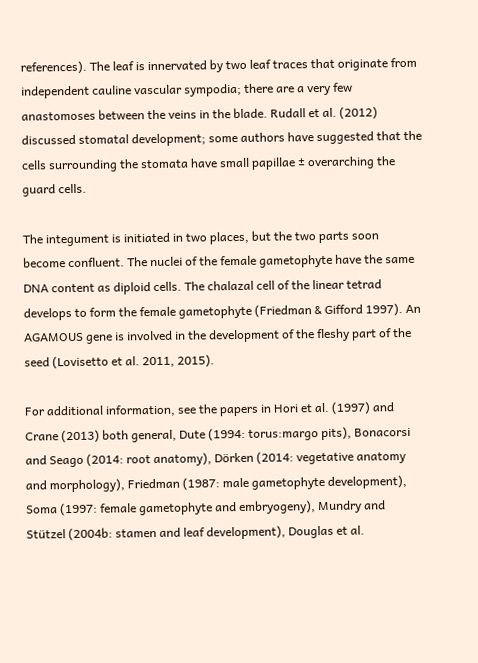references). The leaf is innervated by two leaf traces that originate from independent cauline vascular sympodia; there are a very few anastomoses between the veins in the blade. Rudall et al. (2012) discussed stomatal development; some authors have suggested that the cells surrounding the stomata have small papillae ± overarching the guard cells.

The integument is initiated in two places, but the two parts soon become confluent. The nuclei of the female gametophyte have the same DNA content as diploid cells. The chalazal cell of the linear tetrad develops to form the female gametophyte (Friedman & Gifford 1997). An AGAMOUS gene is involved in the development of the fleshy part of the seed (Lovisetto et al. 2011, 2015).

For additional information, see the papers in Hori et al. (1997) and Crane (2013) both general, Dute (1994: torus:margo pits), Bonacorsi and Seago (2014: root anatomy), Dörken (2014: vegetative anatomy and morphology), Friedman (1987: male gametophyte development), Soma (1997: female gametophyte and embryogeny), Mundry and Stützel (2004b: stamen and leaf development), Douglas et al.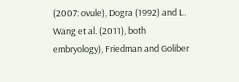(2007: ovule), Dogra (1992) and L. Wang et al. (2011), both embryology), Friedman and Goliber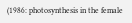(1986: photosynthesis in the female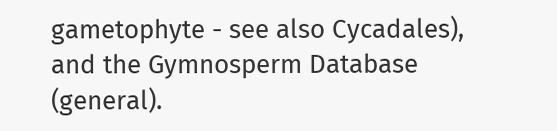gametophyte - see also Cycadales), and the Gymnosperm Database (general).